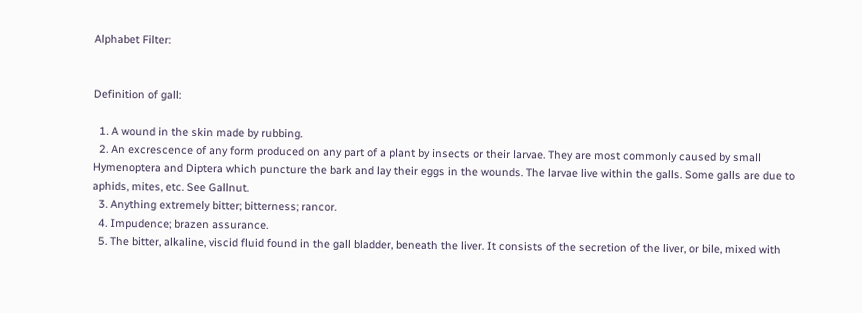Alphabet Filter:


Definition of gall:

  1. A wound in the skin made by rubbing.
  2. An excrescence of any form produced on any part of a plant by insects or their larvae. They are most commonly caused by small Hymenoptera and Diptera which puncture the bark and lay their eggs in the wounds. The larvae live within the galls. Some galls are due to aphids, mites, etc. See Gallnut.
  3. Anything extremely bitter; bitterness; rancor.
  4. Impudence; brazen assurance.
  5. The bitter, alkaline, viscid fluid found in the gall bladder, beneath the liver. It consists of the secretion of the liver, or bile, mixed with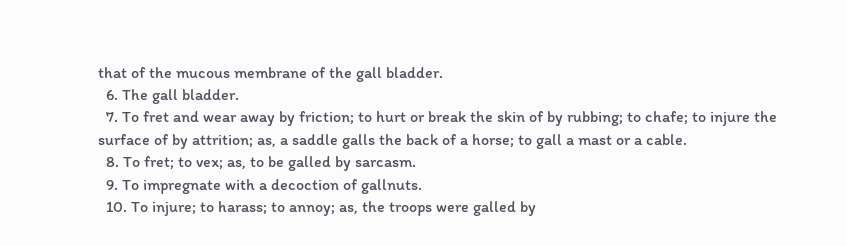that of the mucous membrane of the gall bladder.
  6. The gall bladder.
  7. To fret and wear away by friction; to hurt or break the skin of by rubbing; to chafe; to injure the surface of by attrition; as, a saddle galls the back of a horse; to gall a mast or a cable.
  8. To fret; to vex; as, to be galled by sarcasm.
  9. To impregnate with a decoction of gallnuts.
  10. To injure; to harass; to annoy; as, the troops were galled by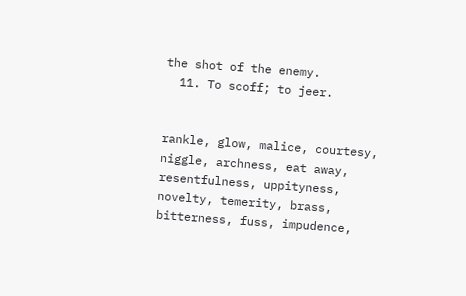the shot of the enemy.
  11. To scoff; to jeer.


rankle, glow, malice, courtesy, niggle, archness, eat away, resentfulness, uppityness, novelty, temerity, brass, bitterness, fuss, impudence,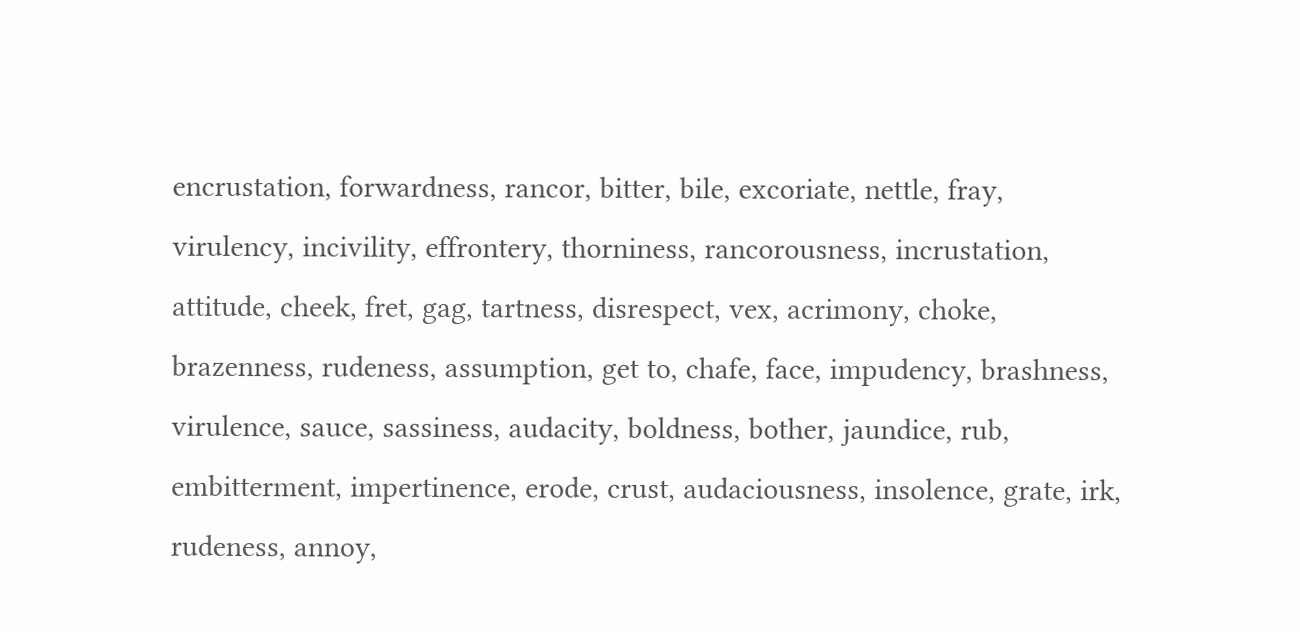encrustation, forwardness, rancor, bitter, bile, excoriate, nettle, fray, virulency, incivility, effrontery, thorniness, rancorousness, incrustation, attitude, cheek, fret, gag, tartness, disrespect, vex, acrimony, choke, brazenness, rudeness, assumption, get to, chafe, face, impudency, brashness, virulence, sauce, sassiness, audacity, boldness, bother, jaundice, rub, embitterment, impertinence, erode, crust, audaciousness, insolence, grate, irk, rudeness, annoy,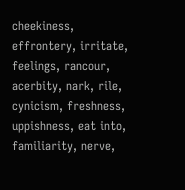cheekiness, effrontery, irritate, feelings, rancour, acerbity, nark, rile, cynicism, freshness, uppishness, eat into, familiarity, nerve,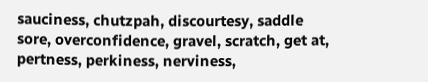sauciness, chutzpah, discourtesy, saddle sore, overconfidence, gravel, scratch, get at, pertness, perkiness, nerviness,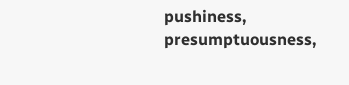pushiness, presumptuousness,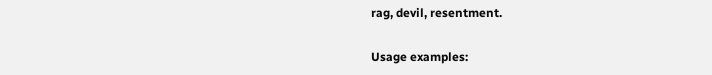rag, devil, resentment.

Usage examples: